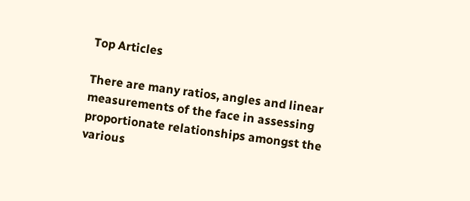Top Articles

There are many ratios, angles and linear measurements of the face in assessing proportionate relationships amongst the various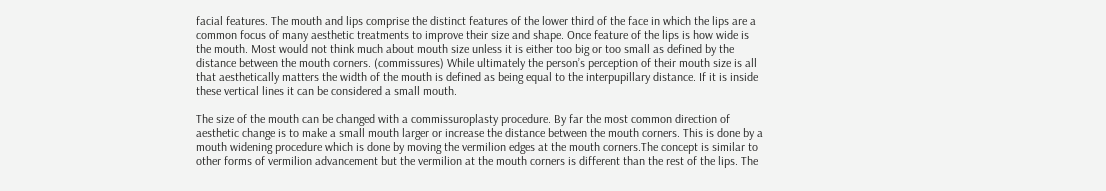facial features. The mouth and lips comprise the distinct features of the lower third of the face in which the lips are a common focus of many aesthetic treatments to improve their size and shape. Once feature of the lips is how wide is the mouth. Most would not think much about mouth size unless it is either too big or too small as defined by the distance between the mouth corners. (commissures) While ultimately the person’s perception of their mouth size is all that aesthetically matters the width of the mouth is defined as being equal to the interpupillary distance. If it is inside these vertical lines it can be considered a small mouth.

The size of the mouth can be changed with a commissuroplasty procedure. By far the most common direction of aesthetic change is to make a small mouth larger or increase the distance between the mouth corners. This is done by a mouth widening procedure which is done by moving the vermilion edges at the mouth corners.The concept is similar to other forms of vermilion advancement but the vermilion at the mouth corners is different than the rest of the lips. The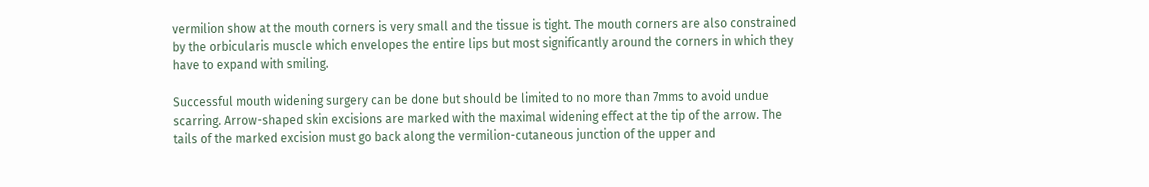vermilion show at the mouth corners is very small and the tissue is tight. The mouth corners are also constrained by the orbicularis muscle which envelopes the entire lips but most significantly around the corners in which they have to expand with smiling.

Successful mouth widening surgery can be done but should be limited to no more than 7mms to avoid undue scarring. Arrow-shaped skin excisions are marked with the maximal widening effect at the tip of the arrow. The tails of the marked excision must go back along the vermilion-cutaneous junction of the upper and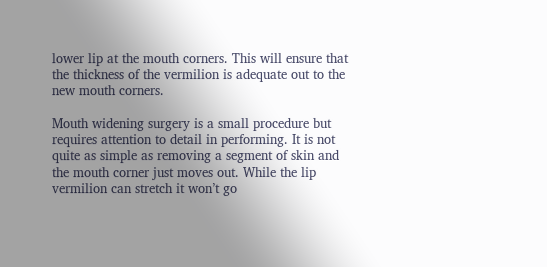lower lip at the mouth corners. This will ensure that the thickness of the vermilion is adequate out to the new mouth corners.

Mouth widening surgery is a small procedure but requires attention to detail in performing. It is not quite as simple as removing a segment of skin and the mouth corner just moves out. While the lip vermilion can stretch it won’t go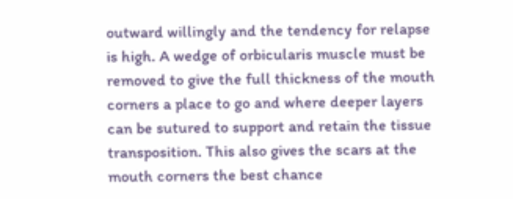outward willingly and the tendency for relapse is high. A wedge of orbicularis muscle must be removed to give the full thickness of the mouth corners a place to go and where deeper layers can be sutured to support and retain the tissue transposition. This also gives the scars at the mouth corners the best chance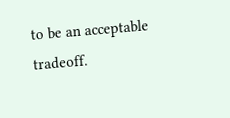to be an acceptable tradeoff.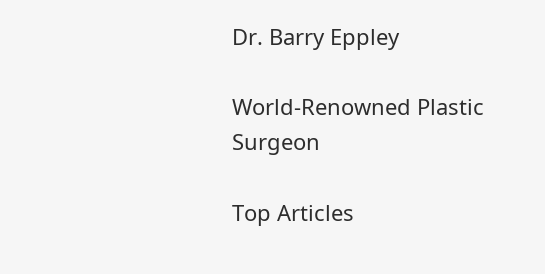Dr. Barry Eppley

World-Renowned Plastic Surgeon

Top Articles